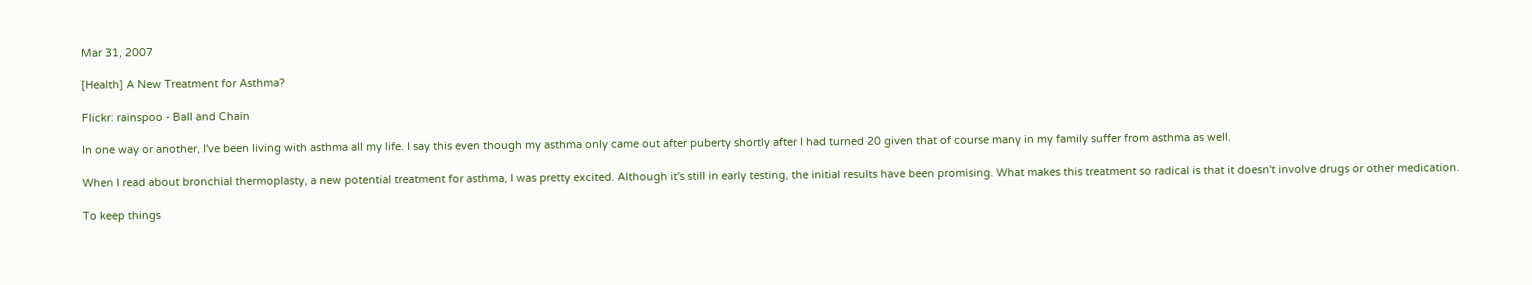Mar 31, 2007

[Health] A New Treatment for Asthma?

Flickr: rainspoo - Ball and Chain

In one way or another, I've been living with asthma all my life. I say this even though my asthma only came out after puberty shortly after I had turned 20 given that of course many in my family suffer from asthma as well.

When I read about bronchial thermoplasty, a new potential treatment for asthma, I was pretty excited. Although it's still in early testing, the initial results have been promising. What makes this treatment so radical is that it doesn't involve drugs or other medication.

To keep things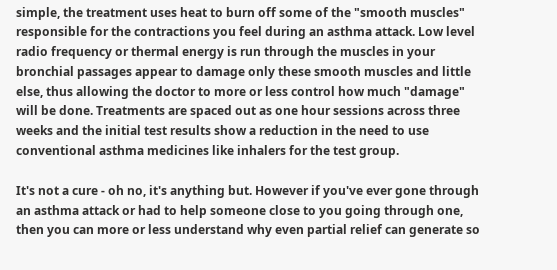simple, the treatment uses heat to burn off some of the "smooth muscles" responsible for the contractions you feel during an asthma attack. Low level radio frequency or thermal energy is run through the muscles in your bronchial passages appear to damage only these smooth muscles and little else, thus allowing the doctor to more or less control how much "damage" will be done. Treatments are spaced out as one hour sessions across three weeks and the initial test results show a reduction in the need to use conventional asthma medicines like inhalers for the test group.

It's not a cure - oh no, it's anything but. However if you've ever gone through an asthma attack or had to help someone close to you going through one, then you can more or less understand why even partial relief can generate so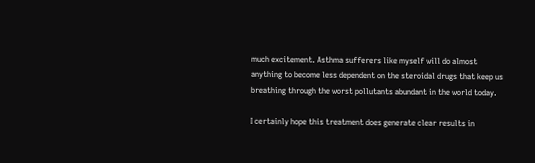much excitement. Asthma sufferers like myself will do almost anything to become less dependent on the steroidal drugs that keep us breathing through the worst pollutants abundant in the world today.

I certainly hope this treatment does generate clear results in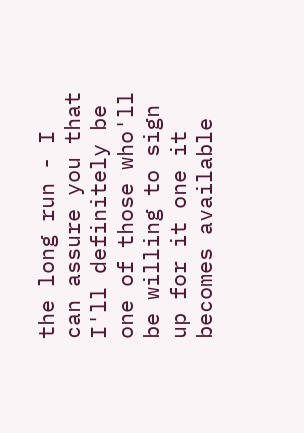the long run - I can assure you that I'll definitely be one of those who'll be willing to sign up for it one it becomes available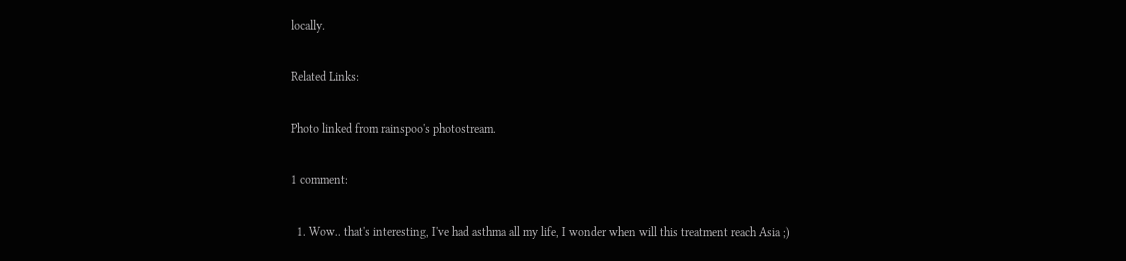locally.

Related Links:

Photo linked from rainspoo's photostream.

1 comment:

  1. Wow.. that's interesting, I've had asthma all my life, I wonder when will this treatment reach Asia ;)